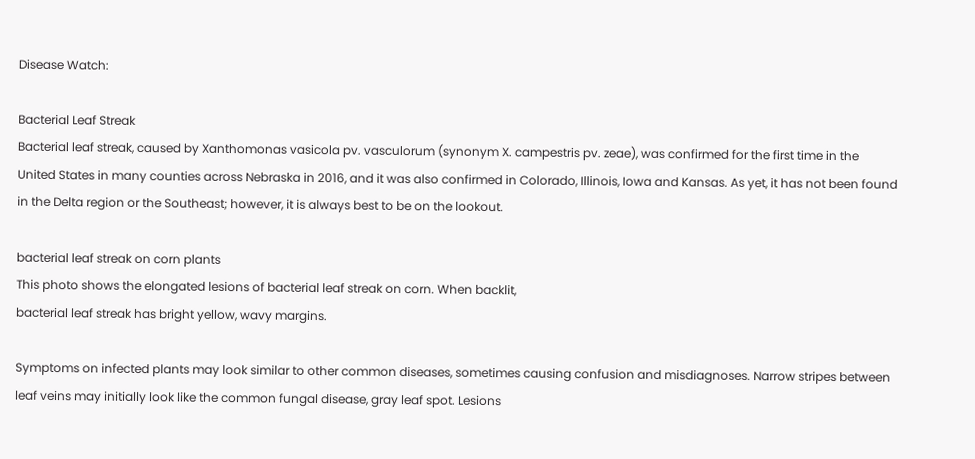Disease Watch:

Bacterial Leaf Streak
Bacterial leaf streak, caused by Xanthomonas vasicola pv. vasculorum (synonym X. campestris pv. zeae), was confirmed for the first time in the United States in many counties across Nebraska in 2016, and it was also confirmed in Colorado, Illinois, Iowa and Kansas. As yet, it has not been found in the Delta region or the Southeast; however, it is always best to be on the lookout.

bacterial leaf streak on corn plants
This photo shows the elongated lesions of bacterial leaf streak on corn. When backlit,
bacterial leaf streak has bright yellow, wavy margins.

Symptoms on infected plants may look similar to other common diseases, sometimes causing confusion and misdiagnoses. Narrow stripes between leaf veins may initially look like the common fungal disease, gray leaf spot. Lesions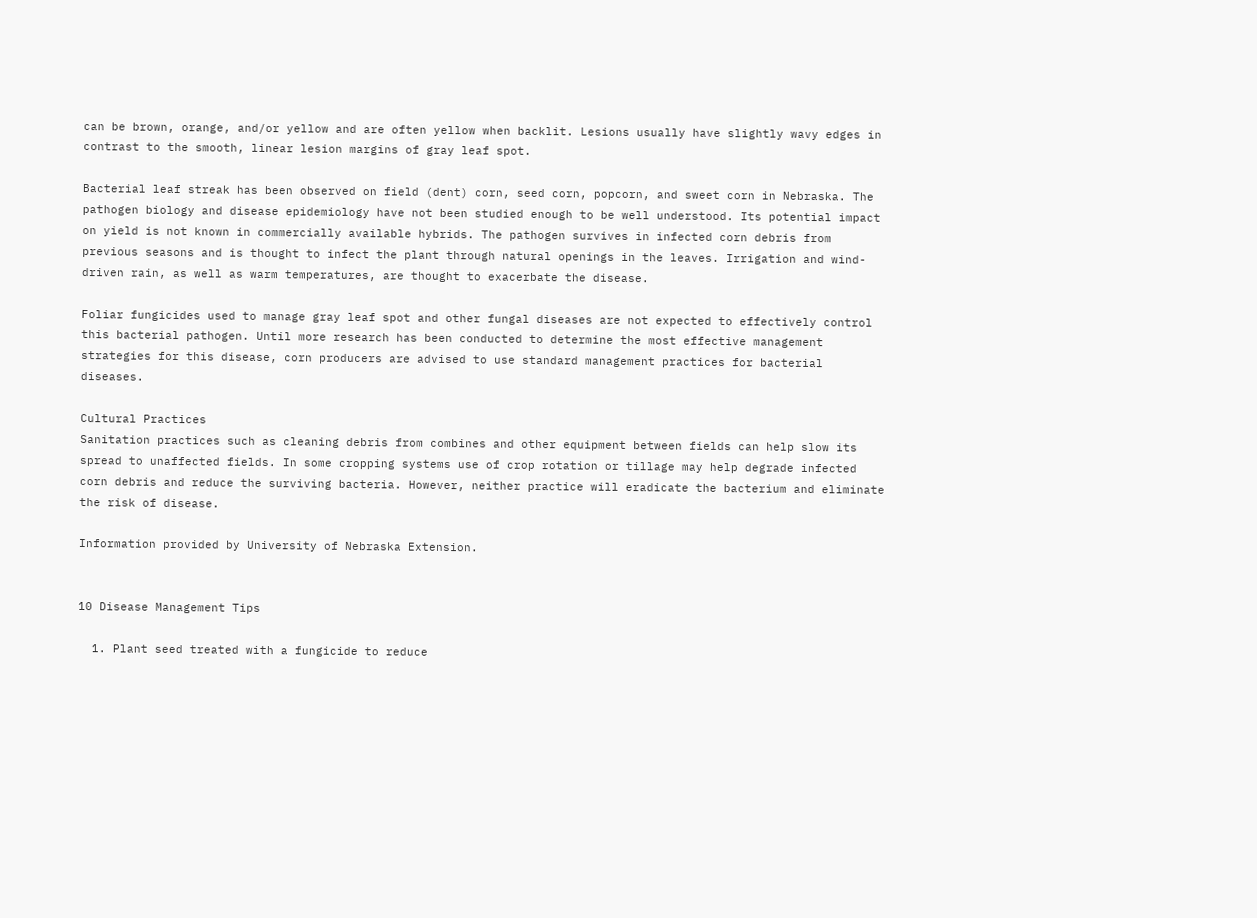can be brown, orange, and/or yellow and are often yellow when backlit. Lesions usually have slightly wavy edges in contrast to the smooth, linear lesion margins of gray leaf spot.

Bacterial leaf streak has been observed on field (dent) corn, seed corn, popcorn, and sweet corn in Nebraska. The pathogen biology and disease epidemiology have not been studied enough to be well understood. Its potential impact on yield is not known in commercially available hybrids. The pathogen survives in infected corn debris from previous seasons and is thought to infect the plant through natural openings in the leaves. Irrigation and wind-driven rain, as well as warm temperatures, are thought to exacerbate the disease.

Foliar fungicides used to manage gray leaf spot and other fungal diseases are not expected to effectively control this bacterial pathogen. Until more research has been conducted to determine the most effective management strategies for this disease, corn producers are advised to use standard management practices for bacterial diseases.

Cultural Practices
Sanitation practices such as cleaning debris from combines and other equipment between fields can help slow its spread to unaffected fields. In some cropping systems use of crop rotation or tillage may help degrade infected corn debris and reduce the surviving bacteria. However, neither practice will eradicate the bacterium and eliminate the risk of disease.

Information provided by University of Nebraska Extension.


10 Disease Management Tips

  1. Plant seed treated with a fungicide to reduce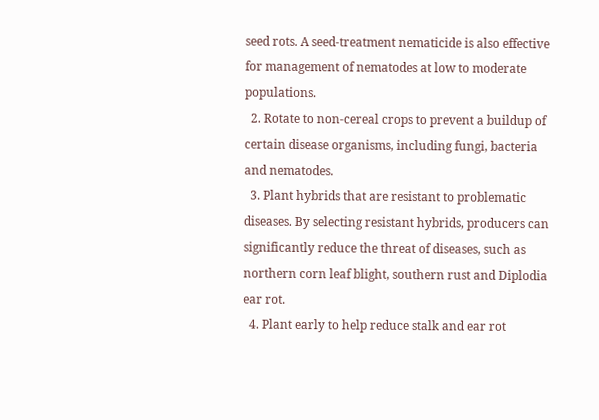seed rots. A seed-treatment nematicide is also effective for management of nematodes at low to moderate populations.
  2. Rotate to non-cereal crops to prevent a buildup of certain disease organisms, including fungi, bacteria and nematodes.
  3. Plant hybrids that are resistant to problematic diseases. By selecting resistant hybrids, producers can significantly reduce the threat of diseases, such as northern corn leaf blight, southern rust and Diplodia ear rot.
  4. Plant early to help reduce stalk and ear rot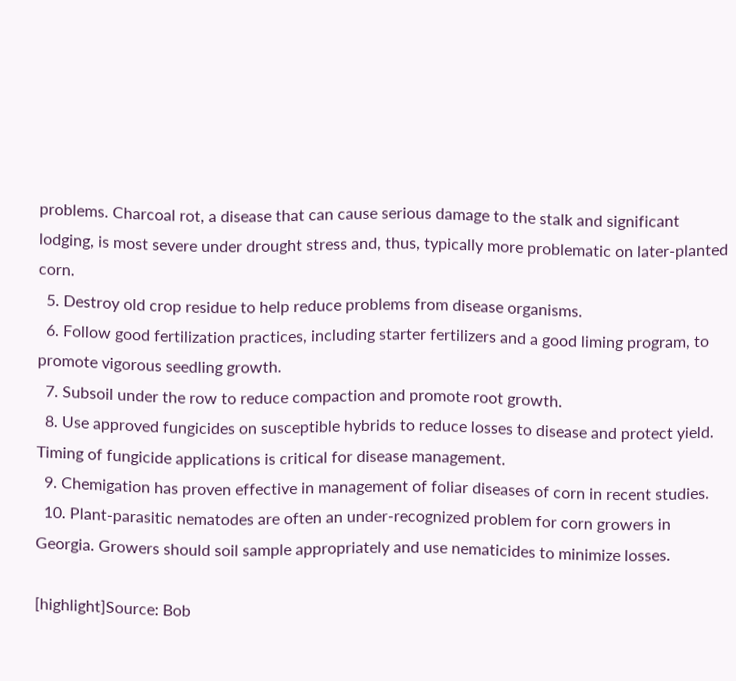problems. Charcoal rot, a disease that can cause serious damage to the stalk and significant lodging, is most severe under drought stress and, thus, typically more problematic on later-planted corn.
  5. Destroy old crop residue to help reduce problems from disease organisms.
  6. Follow good fertilization practices, including starter fertilizers and a good liming program, to promote vigorous seedling growth.
  7. Subsoil under the row to reduce compaction and promote root growth.
  8. Use approved fungicides on susceptible hybrids to reduce losses to disease and protect yield. Timing of fungicide applications is critical for disease management.
  9. Chemigation has proven effective in management of foliar diseases of corn in recent studies.
  10. Plant-parasitic nematodes are often an under-recognized problem for corn growers in Georgia. Growers should soil sample appropriately and use nematicides to minimize losses.

[highlight]Source: Bob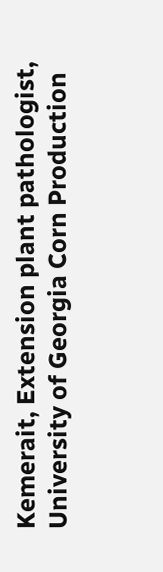Kemerait, Extension plant pathologist, University of Georgia Corn Production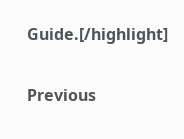Guide.[/highlight]

Previous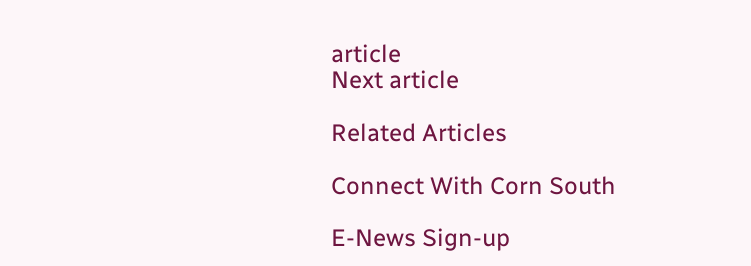article
Next article

Related Articles

Connect With Corn South

E-News Sign-up